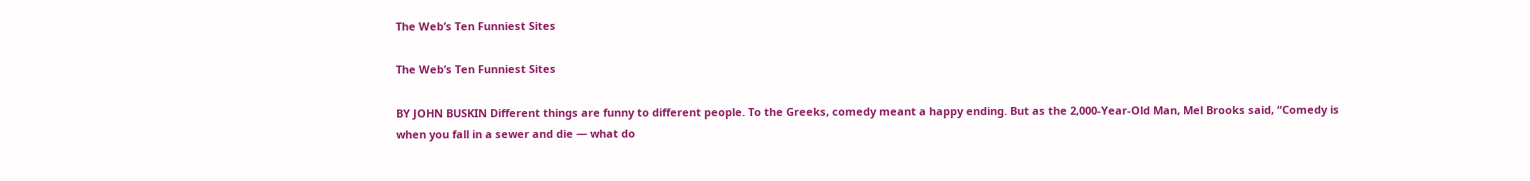The Web’s Ten Funniest Sites

The Web’s Ten Funniest Sites

BY JOHN BUSKIN Different things are funny to different people. To the Greeks, comedy meant a happy ending. But as the 2,000-Year-Old Man, Mel Brooks said, “Comedy is when you fall in a sewer and die — what do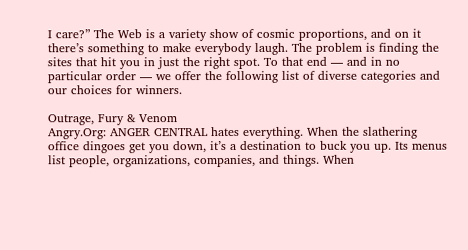I care?” The Web is a variety show of cosmic proportions, and on it there’s something to make everybody laugh. The problem is finding the sites that hit you in just the right spot. To that end — and in no particular order — we offer the following list of diverse categories and our choices for winners.

Outrage, Fury & Venom
Angry.Org: ANGER CENTRAL hates everything. When the slathering office dingoes get you down, it’s a destination to buck you up. Its menus list people, organizations, companies, and things. When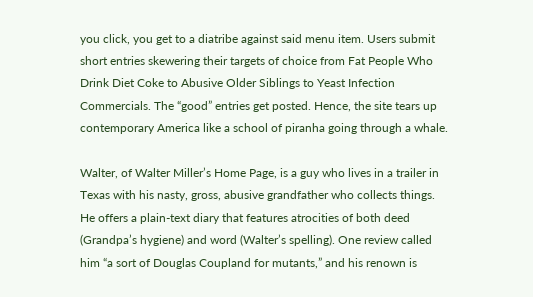you click, you get to a diatribe against said menu item. Users submit short entries skewering their targets of choice from Fat People Who Drink Diet Coke to Abusive Older Siblings to Yeast Infection Commercials. The “good” entries get posted. Hence, the site tears up contemporary America like a school of piranha going through a whale.

Walter, of Walter Miller’s Home Page, is a guy who lives in a trailer in Texas with his nasty, gross, abusive grandfather who collects things. He offers a plain-text diary that features atrocities of both deed (Grandpa’s hygiene) and word (Walter’s spelling). One review called him “a sort of Douglas Coupland for mutants,” and his renown is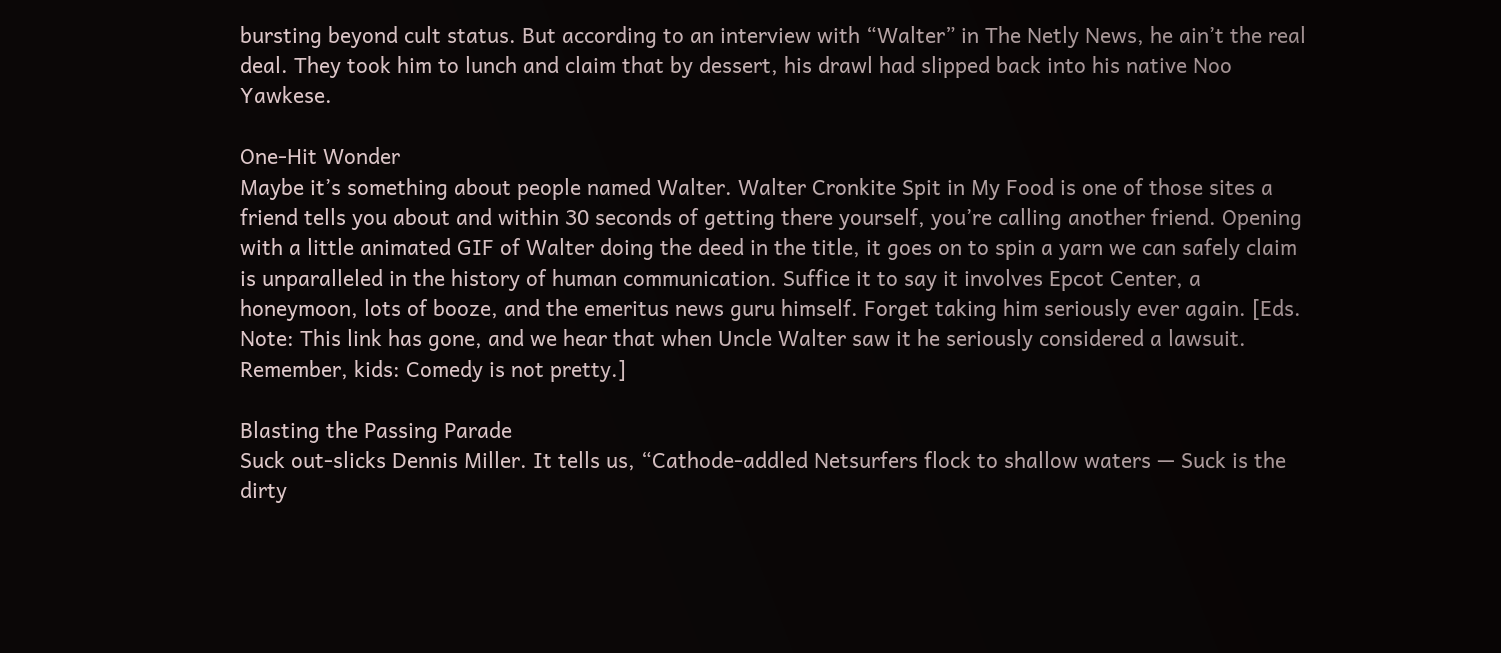bursting beyond cult status. But according to an interview with “Walter” in The Netly News, he ain’t the real deal. They took him to lunch and claim that by dessert, his drawl had slipped back into his native Noo Yawkese.

One-Hit Wonder
Maybe it’s something about people named Walter. Walter Cronkite Spit in My Food is one of those sites a friend tells you about and within 30 seconds of getting there yourself, you’re calling another friend. Opening with a little animated GIF of Walter doing the deed in the title, it goes on to spin a yarn we can safely claim is unparalleled in the history of human communication. Suffice it to say it involves Epcot Center, a honeymoon, lots of booze, and the emeritus news guru himself. Forget taking him seriously ever again. [Eds. Note: This link has gone, and we hear that when Uncle Walter saw it he seriously considered a lawsuit. Remember, kids: Comedy is not pretty.]

Blasting the Passing Parade
Suck out-slicks Dennis Miller. It tells us, “Cathode-addled Netsurfers flock to shallow waters — Suck is the dirty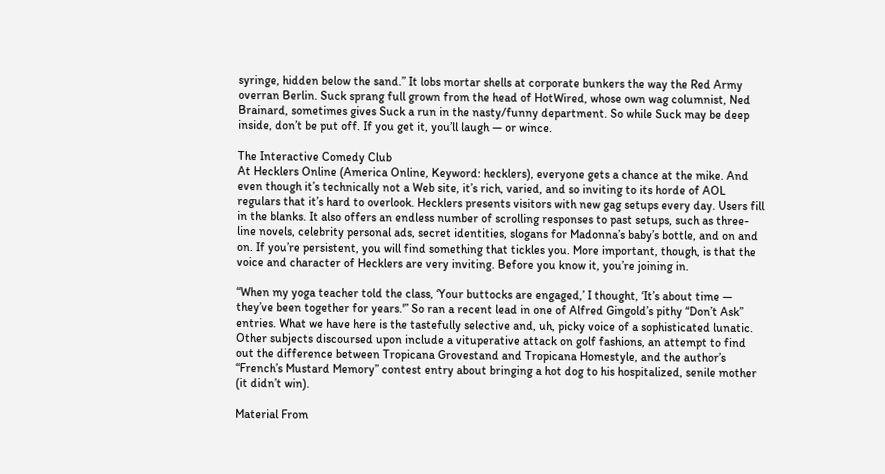syringe, hidden below the sand.” It lobs mortar shells at corporate bunkers the way the Red Army overran Berlin. Suck sprang full grown from the head of HotWired, whose own wag columnist, Ned Brainard, sometimes gives Suck a run in the nasty/funny department. So while Suck may be deep inside, don’t be put off. If you get it, you’ll laugh — or wince.

The Interactive Comedy Club
At Hecklers Online (America Online, Keyword: hecklers), everyone gets a chance at the mike. And even though it’s technically not a Web site, it’s rich, varied, and so inviting to its horde of AOL regulars that it’s hard to overlook. Hecklers presents visitors with new gag setups every day. Users fill in the blanks. It also offers an endless number of scrolling responses to past setups, such as three-line novels, celebrity personal ads, secret identities, slogans for Madonna’s baby’s bottle, and on and on. If you’re persistent, you will find something that tickles you. More important, though, is that the voice and character of Hecklers are very inviting. Before you know it, you’re joining in.

“When my yoga teacher told the class, ‘Your buttocks are engaged,’ I thought, ‘It’s about time — they’ve been together for years.'” So ran a recent lead in one of Alfred Gingold’s pithy “Don’t Ask” entries. What we have here is the tastefully selective and, uh, picky voice of a sophisticated lunatic. Other subjects discoursed upon include a vituperative attack on golf fashions, an attempt to find out the difference between Tropicana Grovestand and Tropicana Homestyle, and the author’s “French’s Mustard Memory” contest entry about bringing a hot dog to his hospitalized, senile mother (it didn’t win).

Material From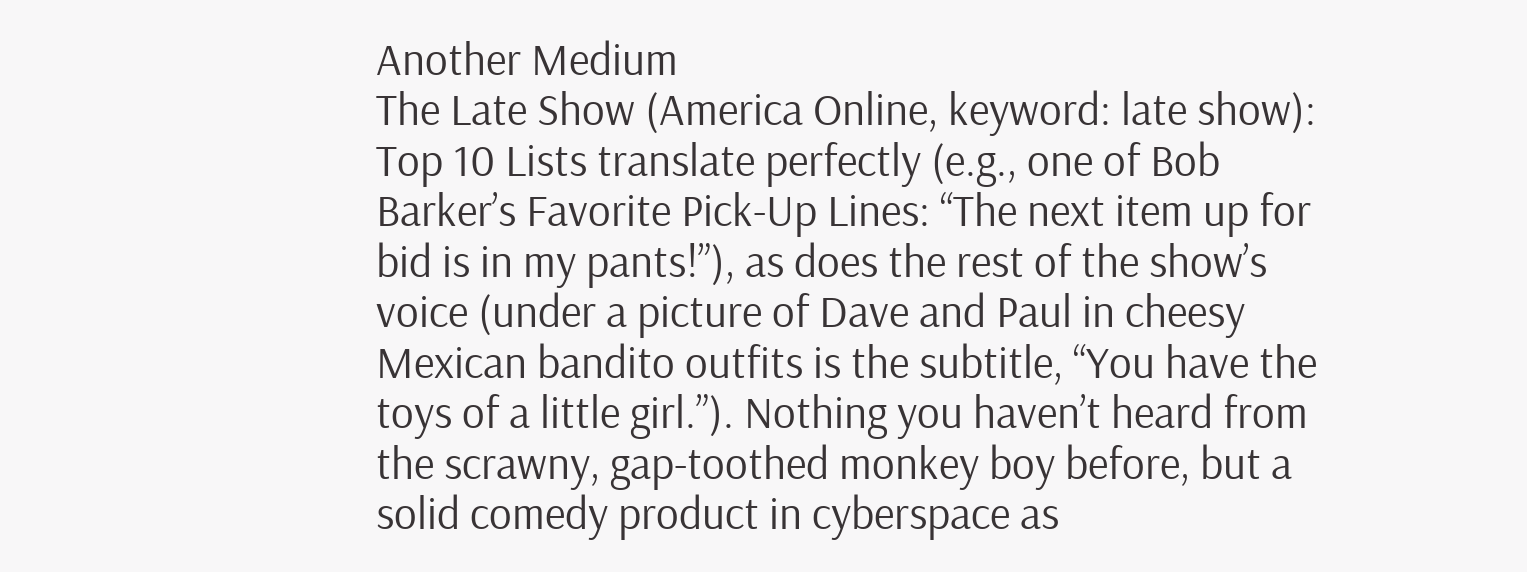Another Medium
The Late Show (America Online, keyword: late show): Top 10 Lists translate perfectly (e.g., one of Bob Barker’s Favorite Pick-Up Lines: “The next item up for bid is in my pants!”), as does the rest of the show’s voice (under a picture of Dave and Paul in cheesy Mexican bandito outfits is the subtitle, “You have the toys of a little girl.”). Nothing you haven’t heard from the scrawny, gap-toothed monkey boy before, but a solid comedy product in cyberspace as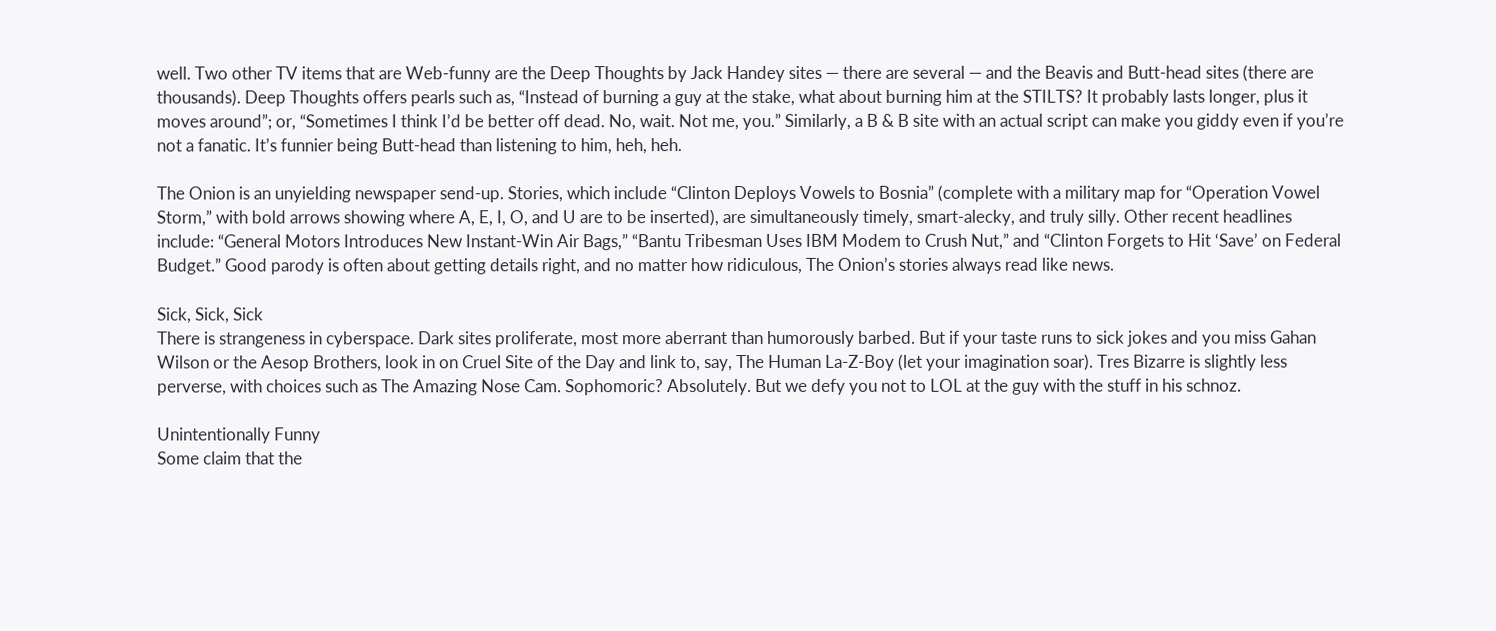well. Two other TV items that are Web-funny are the Deep Thoughts by Jack Handey sites — there are several — and the Beavis and Butt-head sites (there are thousands). Deep Thoughts offers pearls such as, “Instead of burning a guy at the stake, what about burning him at the STILTS? It probably lasts longer, plus it moves around”; or, “Sometimes I think I’d be better off dead. No, wait. Not me, you.” Similarly, a B & B site with an actual script can make you giddy even if you’re not a fanatic. It’s funnier being Butt-head than listening to him, heh, heh.

The Onion is an unyielding newspaper send-up. Stories, which include “Clinton Deploys Vowels to Bosnia” (complete with a military map for “Operation Vowel Storm,” with bold arrows showing where A, E, I, O, and U are to be inserted), are simultaneously timely, smart-alecky, and truly silly. Other recent headlines include: “General Motors Introduces New Instant-Win Air Bags,” “Bantu Tribesman Uses IBM Modem to Crush Nut,” and “Clinton Forgets to Hit ‘Save’ on Federal Budget.” Good parody is often about getting details right, and no matter how ridiculous, The Onion’s stories always read like news.

Sick, Sick, Sick
There is strangeness in cyberspace. Dark sites proliferate, most more aberrant than humorously barbed. But if your taste runs to sick jokes and you miss Gahan Wilson or the Aesop Brothers, look in on Cruel Site of the Day and link to, say, The Human La-Z-Boy (let your imagination soar). Tres Bizarre is slightly less perverse, with choices such as The Amazing Nose Cam. Sophomoric? Absolutely. But we defy you not to LOL at the guy with the stuff in his schnoz.

Unintentionally Funny
Some claim that the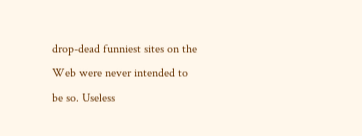drop-dead funniest sites on the Web were never intended to be so. Useless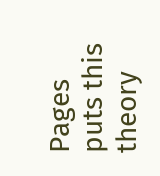Pages puts this theory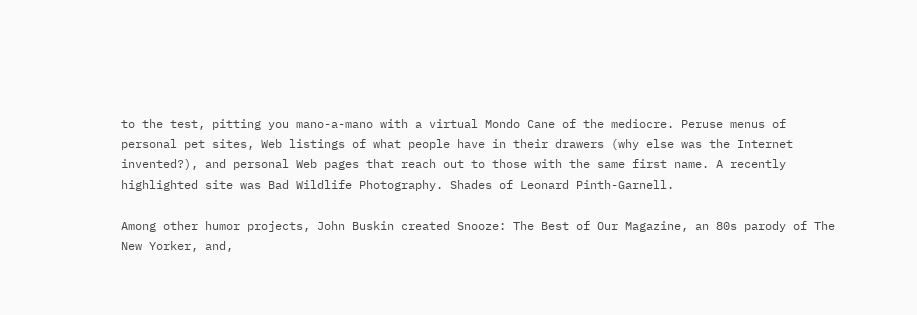to the test, pitting you mano-a-mano with a virtual Mondo Cane of the mediocre. Peruse menus of personal pet sites, Web listings of what people have in their drawers (why else was the Internet invented?), and personal Web pages that reach out to those with the same first name. A recently highlighted site was Bad Wildlife Photography. Shades of Leonard Pinth-Garnell.

Among other humor projects, John Buskin created Snooze: The Best of Our Magazine, an 80s parody of The New Yorker, and,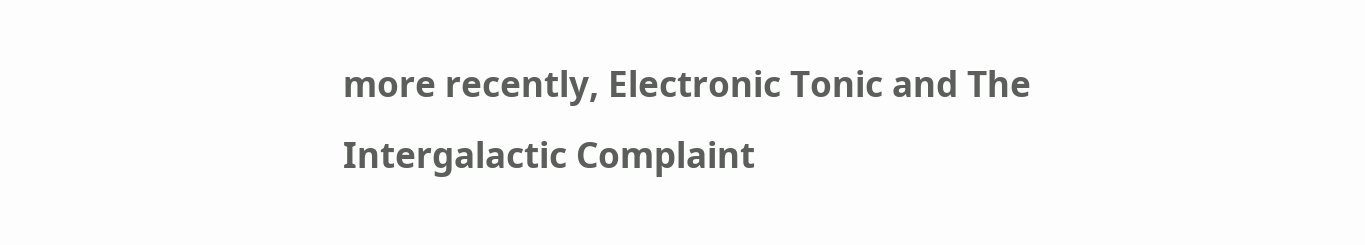more recently, Electronic Tonic and The Intergalactic Complaint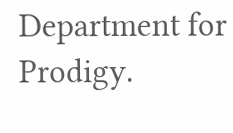Department for Prodigy.